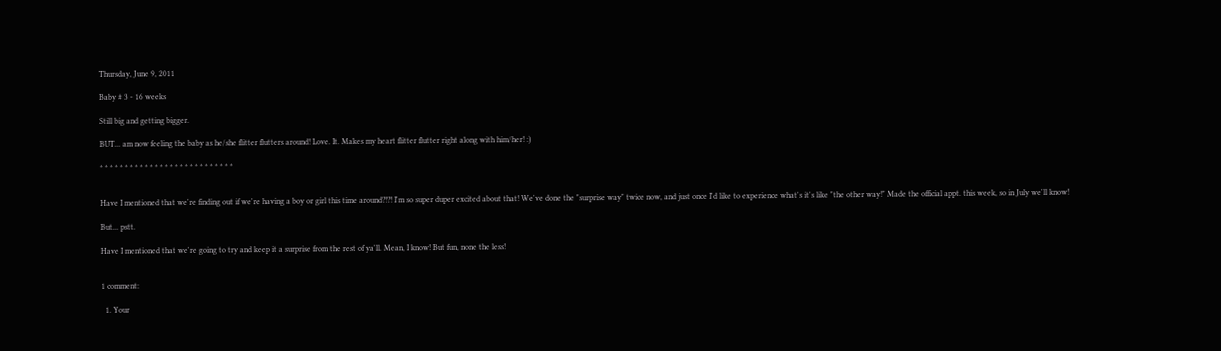Thursday, June 9, 2011

Baby # 3 - 16 weeks

Still big and getting bigger.

BUT... am now feeling the baby as he/she flitter flutters around! Love. It. Makes my heart flitter flutter right along with him/her! :)

* * * * * * * * * * * * * * * * * * * * * * * * * * *


Have I mentioned that we're finding out if we're having a boy or girl this time around?!?! I'm so super duper excited about that! We've done the "surprise way" twice now, and just once I'd like to experience what's it's like "the other way!" Made the official appt. this week, so in July we'll know!

But... pstt.

Have I mentioned that we're going to try and keep it a surprise from the rest of ya'll. Mean, I know! But fun, none the less!


1 comment:

  1. Your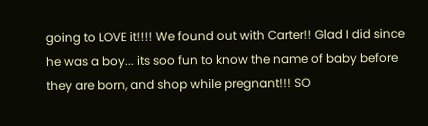going to LOVE it!!!! We found out with Carter!! Glad I did since he was a boy... its soo fun to know the name of baby before they are born, and shop while pregnant!!! SO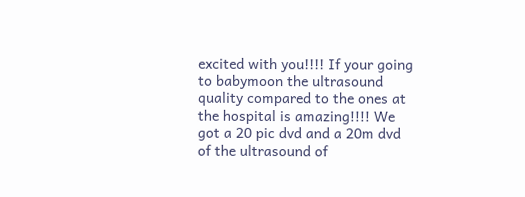excited with you!!!! If your going to babymoon the ultrasound quality compared to the ones at the hospital is amazing!!!! We got a 20 pic dvd and a 20m dvd of the ultrasound of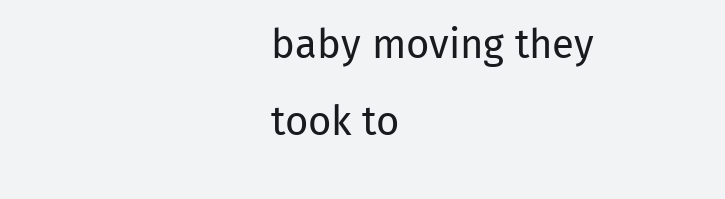baby moving they took to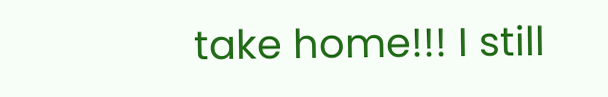take home!!! I still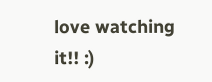love watching it!! :)